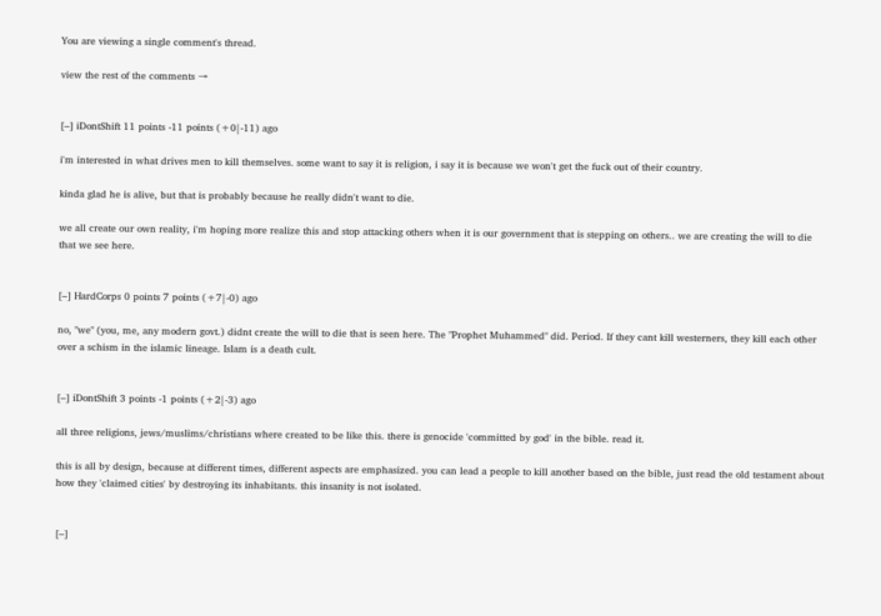You are viewing a single comment's thread.

view the rest of the comments →


[–] iDontShift 11 points -11 points (+0|-11) ago

i'm interested in what drives men to kill themselves. some want to say it is religion, i say it is because we won't get the fuck out of their country.

kinda glad he is alive, but that is probably because he really didn't want to die.

we all create our own reality, i'm hoping more realize this and stop attacking others when it is our government that is stepping on others.. we are creating the will to die that we see here.


[–] HardCorps 0 points 7 points (+7|-0) ago

no, "we" (you, me, any modern govt.) didnt create the will to die that is seen here. The "Prophet Muhammed" did. Period. If they cant kill westerners, they kill each other over a schism in the islamic lineage. Islam is a death cult.


[–] iDontShift 3 points -1 points (+2|-3) ago

all three religions, jews/muslims/christians where created to be like this. there is genocide 'committed by god' in the bible. read it.

this is all by design, because at different times, different aspects are emphasized. you can lead a people to kill another based on the bible, just read the old testament about how they 'claimed cities' by destroying its inhabitants. this insanity is not isolated.


[–]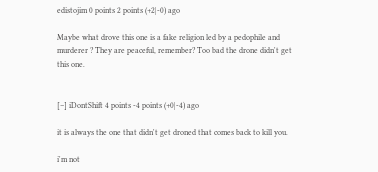edistojim 0 points 2 points (+2|-0) ago

Maybe what drove this one is a fake religion led by a pedophile and murderer ? They are peaceful, remember? Too bad the drone didn't get this one.


[–] iDontShift 4 points -4 points (+0|-4) ago

it is always the one that didn't get droned that comes back to kill you.

i'm not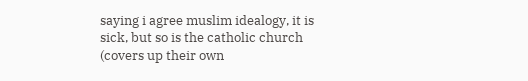saying i agree muslim idealogy, it is sick, but so is the catholic church (covers up their own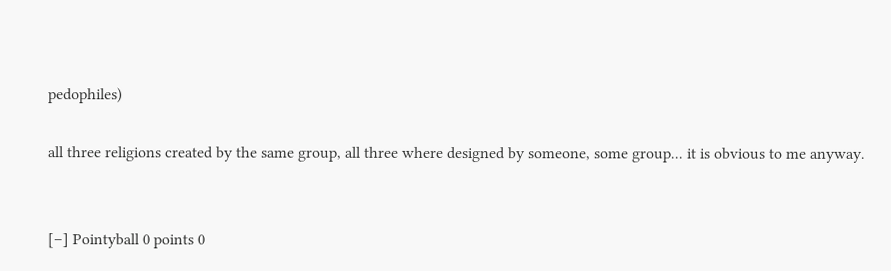pedophiles)

all three religions created by the same group, all three where designed by someone, some group... it is obvious to me anyway.


[–] Pointyball 0 points 0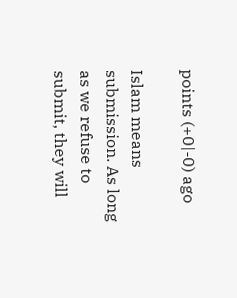points (+0|-0) ago

Islam means submission. As long as we refuse to submit, they will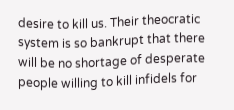desire to kill us. Their theocratic system is so bankrupt that there will be no shortage of desperate people willing to kill infidels for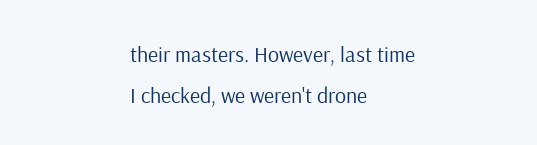their masters. However, last time I checked, we weren't drone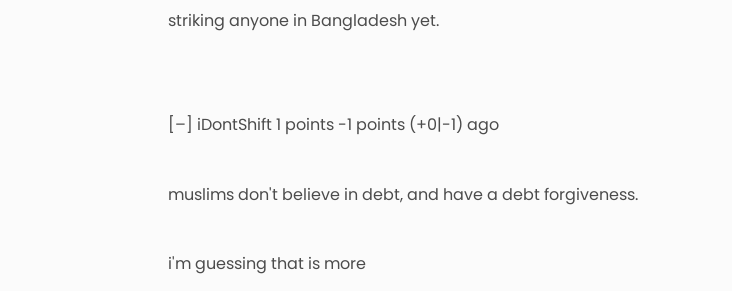striking anyone in Bangladesh yet.


[–] iDontShift 1 points -1 points (+0|-1) ago

muslims don't believe in debt, and have a debt forgiveness.

i'm guessing that is more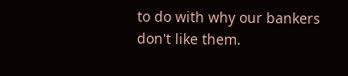to do with why our bankers don't like them.